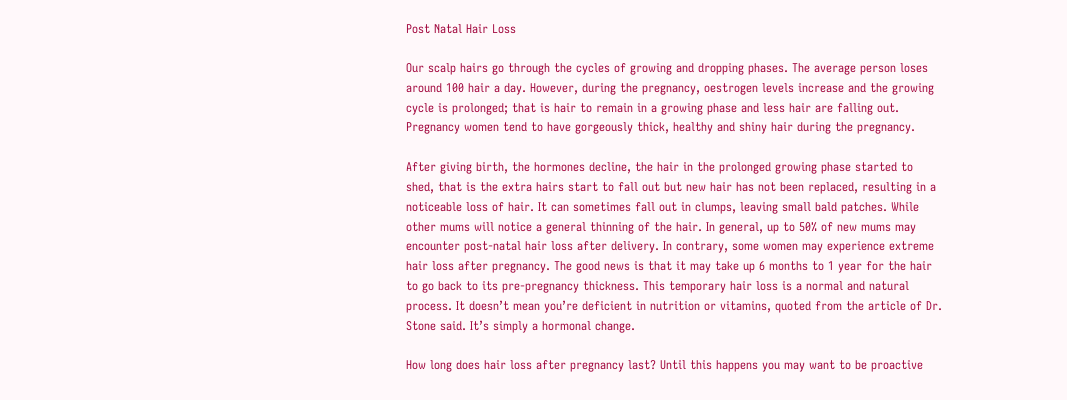Post Natal Hair Loss

Our scalp hairs go through the cycles of growing and dropping phases. The average person loses around 100 hair a day. However, during the pregnancy, oestrogen levels increase and the growing cycle is prolonged; that is hair to remain in a growing phase and less hair are falling out. Pregnancy women tend to have gorgeously thick, healthy and shiny hair during the pregnancy.

After giving birth, the hormones decline, the hair in the prolonged growing phase started to shed, that is the extra hairs start to fall out but new hair has not been replaced, resulting in a noticeable loss of hair. It can sometimes fall out in clumps, leaving small bald patches. While other mums will notice a general thinning of the hair. In general, up to 50% of new mums may encounter post-natal hair loss after delivery. In contrary, some women may experience extreme hair loss after pregnancy. The good news is that it may take up 6 months to 1 year for the hair to go back to its pre-pregnancy thickness. This temporary hair loss is a normal and natural process. It doesn’t mean you’re deficient in nutrition or vitamins, quoted from the article of Dr. Stone said. It’s simply a hormonal change.

How long does hair loss after pregnancy last? Until this happens you may want to be proactive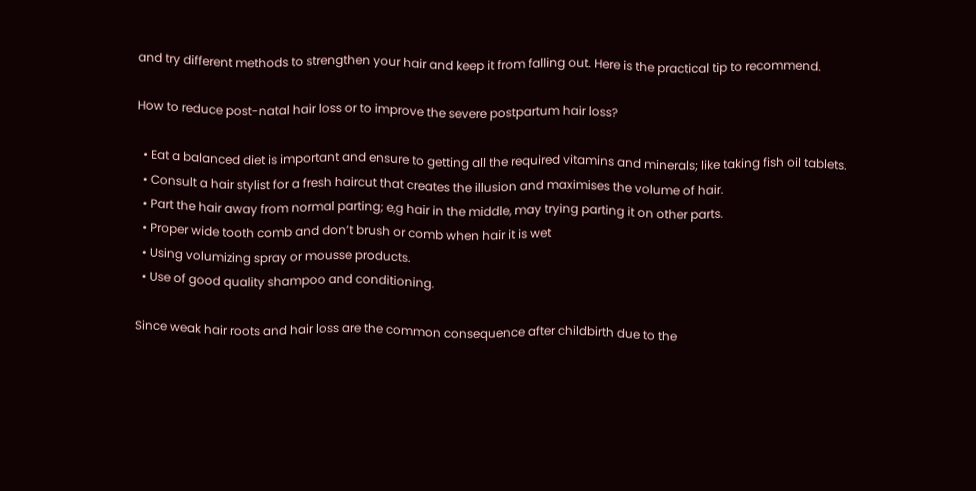and try different methods to strengthen your hair and keep it from falling out. Here is the practical tip to recommend.

How to reduce post-natal hair loss or to improve the severe postpartum hair loss?

  • Eat a balanced diet is important and ensure to getting all the required vitamins and minerals; like taking fish oil tablets.
  • Consult a hair stylist for a fresh haircut that creates the illusion and maximises the volume of hair.
  • Part the hair away from normal parting; e,g hair in the middle, may trying parting it on other parts.
  • Proper wide tooth comb and don’t brush or comb when hair it is wet
  • Using volumizing spray or mousse products.
  • Use of good quality shampoo and conditioning.

Since weak hair roots and hair loss are the common consequence after childbirth due to the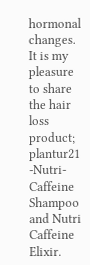hormonal changes. It is my pleasure to share the hair loss product; plantur21 -Nutri-Caffeine Shampoo and Nutri Caffeine Elixir.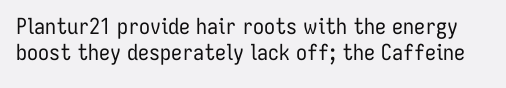Plantur21 provide hair roots with the energy boost they desperately lack off; the Caffeine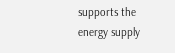supports the energy supply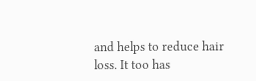and helps to reduce hair loss. It too has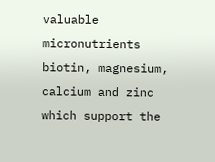valuable micronutrients biotin, magnesium, calcium and zinc which support the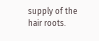supply of the hair roots.